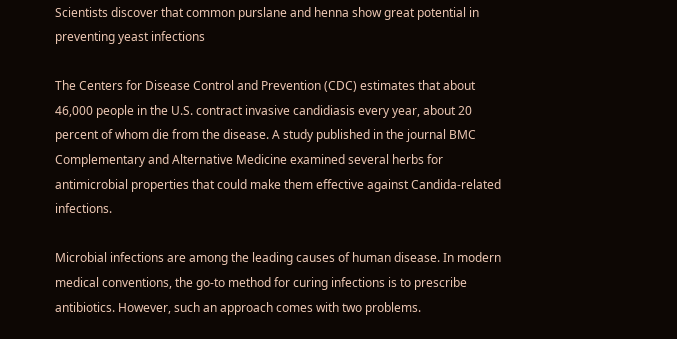Scientists discover that common purslane and henna show great potential in preventing yeast infections

The Centers for Disease Control and Prevention (CDC) estimates that about 46,000 people in the U.S. contract invasive candidiasis every year, about 20 percent of whom die from the disease. A study published in the journal BMC Complementary and Alternative Medicine examined several herbs for antimicrobial properties that could make them effective against Candida-related infections.

Microbial infections are among the leading causes of human disease. In modern medical conventions, the go-to method for curing infections is to prescribe antibiotics. However, such an approach comes with two problems.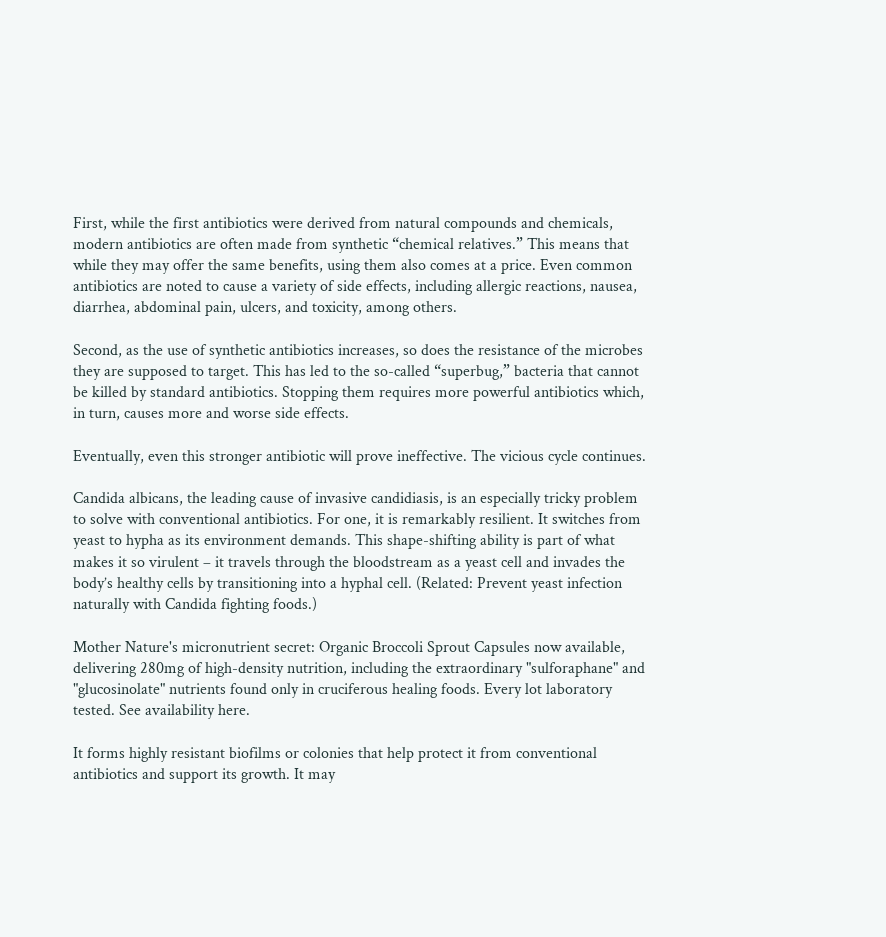First, while the first antibiotics were derived from natural compounds and chemicals, modern antibiotics are often made from synthetic “chemical relatives.” This means that while they may offer the same benefits, using them also comes at a price. Even common antibiotics are noted to cause a variety of side effects, including allergic reactions, nausea, diarrhea, abdominal pain, ulcers, and toxicity, among others.

Second, as the use of synthetic antibiotics increases, so does the resistance of the microbes they are supposed to target. This has led to the so-called “superbug,” bacteria that cannot be killed by standard antibiotics. Stopping them requires more powerful antibiotics which, in turn, causes more and worse side effects.

Eventually, even this stronger antibiotic will prove ineffective. The vicious cycle continues.

Candida albicans, the leading cause of invasive candidiasis, is an especially tricky problem to solve with conventional antibiotics. For one, it is remarkably resilient. It switches from yeast to hypha as its environment demands. This shape-shifting ability is part of what makes it so virulent – it travels through the bloodstream as a yeast cell and invades the body’s healthy cells by transitioning into a hyphal cell. (Related: Prevent yeast infection naturally with Candida fighting foods.)

Mother Nature's micronutrient secret: Organic Broccoli Sprout Capsules now available, delivering 280mg of high-density nutrition, including the extraordinary "sulforaphane" and "glucosinolate" nutrients found only in cruciferous healing foods. Every lot laboratory tested. See availability here.

It forms highly resistant biofilms or colonies that help protect it from conventional antibiotics and support its growth. It may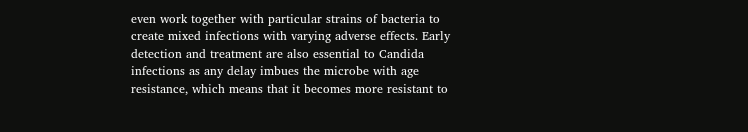even work together with particular strains of bacteria to create mixed infections with varying adverse effects. Early detection and treatment are also essential to Candida infections as any delay imbues the microbe with age resistance, which means that it becomes more resistant to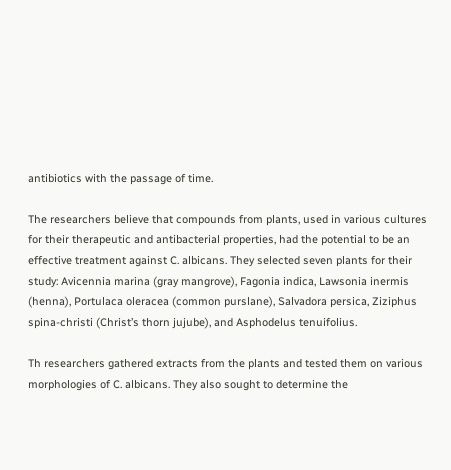antibiotics with the passage of time.

The researchers believe that compounds from plants, used in various cultures for their therapeutic and antibacterial properties, had the potential to be an effective treatment against C. albicans. They selected seven plants for their study: Avicennia marina (gray mangrove), Fagonia indica, Lawsonia inermis (henna), Portulaca oleracea (common purslane), Salvadora persica, Ziziphus spina-christi (Christ’s thorn jujube), and Asphodelus tenuifolius.

Th researchers gathered extracts from the plants and tested them on various morphologies of C. albicans. They also sought to determine the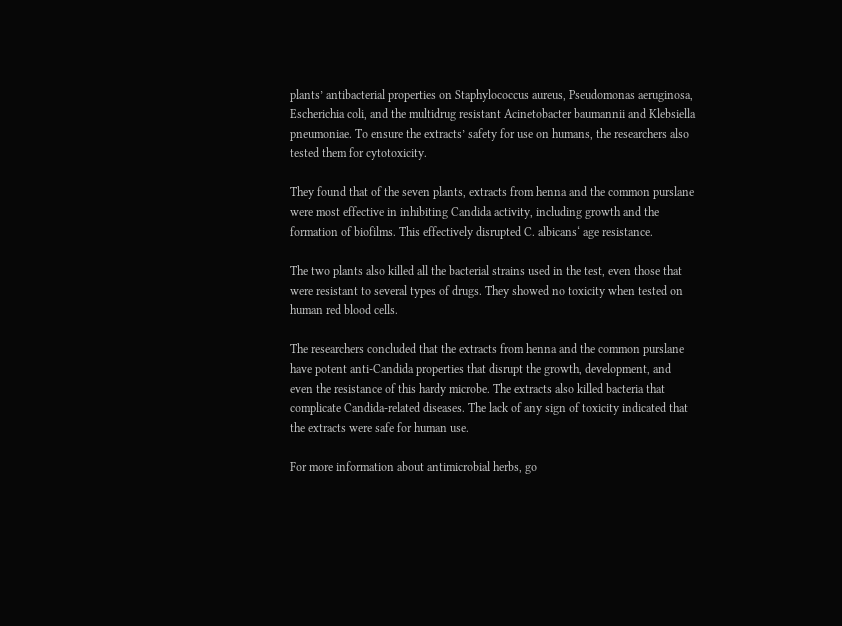plants’ antibacterial properties on Staphylococcus aureus, Pseudomonas aeruginosa, Escherichia coli, and the multidrug resistant Acinetobacter baumannii and Klebsiella pneumoniae. To ensure the extracts’ safety for use on humans, the researchers also tested them for cytotoxicity.

They found that of the seven plants, extracts from henna and the common purslane were most effective in inhibiting Candida activity, including growth and the formation of biofilms. This effectively disrupted C. albicans‘ age resistance.

The two plants also killed all the bacterial strains used in the test, even those that were resistant to several types of drugs. They showed no toxicity when tested on human red blood cells.

The researchers concluded that the extracts from henna and the common purslane have potent anti-Candida properties that disrupt the growth, development, and even the resistance of this hardy microbe. The extracts also killed bacteria that complicate Candida-related diseases. The lack of any sign of toxicity indicated that the extracts were safe for human use.

For more information about antimicrobial herbs, go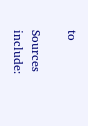to

Sources include: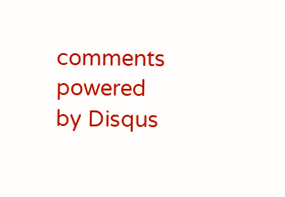comments powered by Disqus